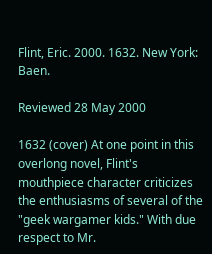Flint, Eric. 2000. 1632. New York: Baen.

Reviewed 28 May 2000

1632 (cover) At one point in this overlong novel, Flint's mouthpiece character criticizes the enthusiasms of several of the "geek wargamer kids." With due respect to Mr.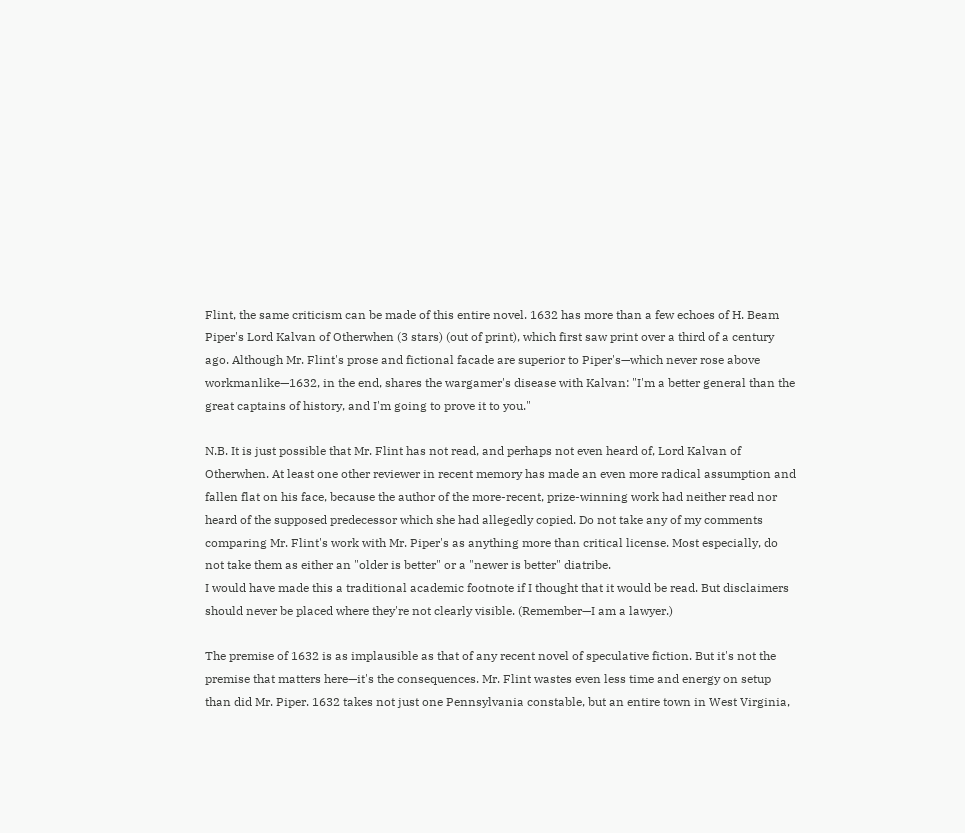Flint, the same criticism can be made of this entire novel. 1632 has more than a few echoes of H. Beam Piper's Lord Kalvan of Otherwhen (3 stars) (out of print), which first saw print over a third of a century ago. Although Mr. Flint's prose and fictional facade are superior to Piper's—which never rose above workmanlike—1632, in the end, shares the wargamer's disease with Kalvan: "I'm a better general than the great captains of history, and I'm going to prove it to you."

N.B. It is just possible that Mr. Flint has not read, and perhaps not even heard of, Lord Kalvan of Otherwhen. At least one other reviewer in recent memory has made an even more radical assumption and fallen flat on his face, because the author of the more-recent, prize-winning work had neither read nor heard of the supposed predecessor which she had allegedly copied. Do not take any of my comments comparing Mr. Flint's work with Mr. Piper's as anything more than critical license. Most especially, do not take them as either an "older is better" or a "newer is better" diatribe.
I would have made this a traditional academic footnote if I thought that it would be read. But disclaimers should never be placed where they're not clearly visible. (Remember—I am a lawyer.)

The premise of 1632 is as implausible as that of any recent novel of speculative fiction. But it's not the premise that matters here—it's the consequences. Mr. Flint wastes even less time and energy on setup than did Mr. Piper. 1632 takes not just one Pennsylvania constable, but an entire town in West Virginia,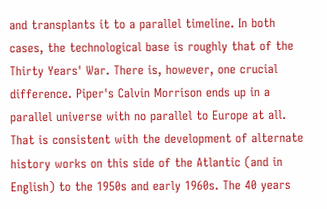and transplants it to a parallel timeline. In both cases, the technological base is roughly that of the Thirty Years' War. There is, however, one crucial difference. Piper's Calvin Morrison ends up in a parallel universe with no parallel to Europe at all. That is consistent with the development of alternate history works on this side of the Atlantic (and in English) to the 1950s and early 1960s. The 40 years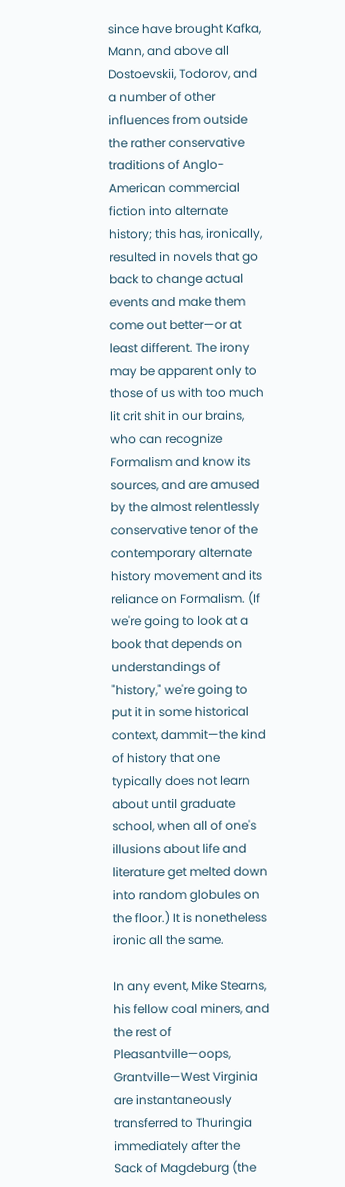since have brought Kafka, Mann, and above all Dostoevskii, Todorov, and a number of other influences from outside the rather conservative traditions of Anglo-American commercial fiction into alternate history; this has, ironically, resulted in novels that go back to change actual events and make them come out better—or at least different. The irony may be apparent only to those of us with too much lit crit shit in our brains, who can recognize Formalism and know its sources, and are amused by the almost relentlessly conservative tenor of the contemporary alternate history movement and its reliance on Formalism. (If we're going to look at a book that depends on understandings of "history," we're going to put it in some historical context, dammit—the kind of history that one typically does not learn about until graduate school, when all of one's illusions about life and literature get melted down into random globules on the floor.) It is nonetheless ironic all the same.

In any event, Mike Stearns, his fellow coal miners, and the rest of Pleasantville—oops, Grantville—West Virginia are instantaneously transferred to Thuringia immediately after the Sack of Magdeburg (the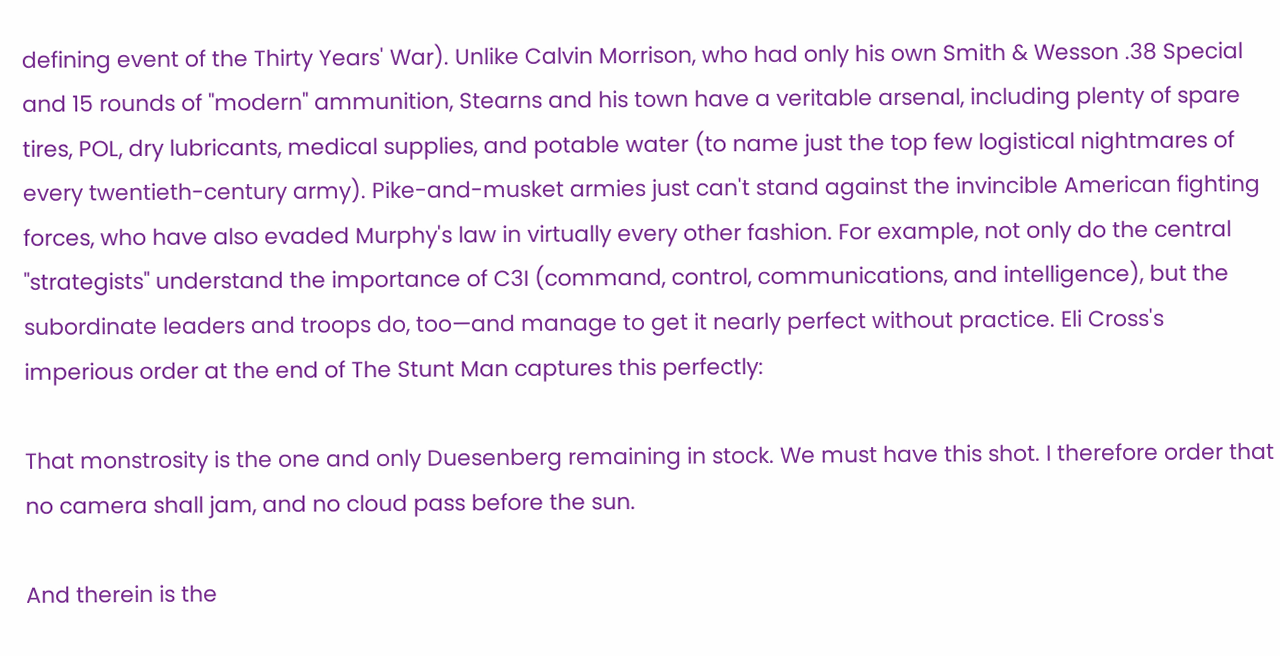defining event of the Thirty Years' War). Unlike Calvin Morrison, who had only his own Smith & Wesson .38 Special and 15 rounds of "modern" ammunition, Stearns and his town have a veritable arsenal, including plenty of spare tires, POL, dry lubricants, medical supplies, and potable water (to name just the top few logistical nightmares of every twentieth-century army). Pike-and-musket armies just can't stand against the invincible American fighting forces, who have also evaded Murphy's law in virtually every other fashion. For example, not only do the central "strategists" understand the importance of C3I (command, control, communications, and intelligence), but the subordinate leaders and troops do, too—and manage to get it nearly perfect without practice. Eli Cross's imperious order at the end of The Stunt Man captures this perfectly:

That monstrosity is the one and only Duesenberg remaining in stock. We must have this shot. I therefore order that no camera shall jam, and no cloud pass before the sun.

And therein is the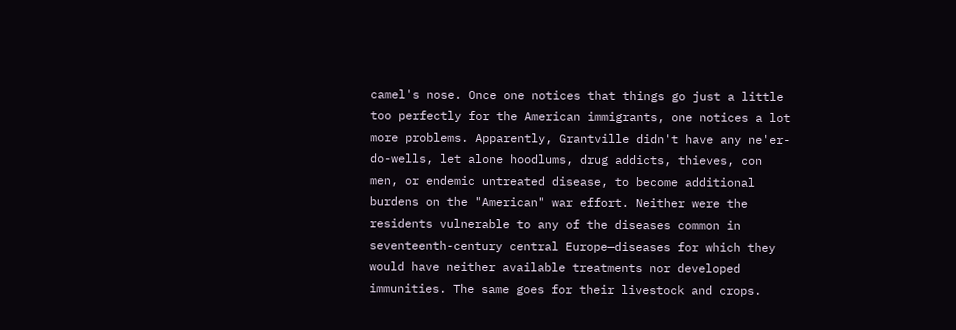camel's nose. Once one notices that things go just a little too perfectly for the American immigrants, one notices a lot more problems. Apparently, Grantville didn't have any ne'er-do-wells, let alone hoodlums, drug addicts, thieves, con men, or endemic untreated disease, to become additional burdens on the "American" war effort. Neither were the residents vulnerable to any of the diseases common in seventeenth-century central Europe—diseases for which they would have neither available treatments nor developed immunities. The same goes for their livestock and crops.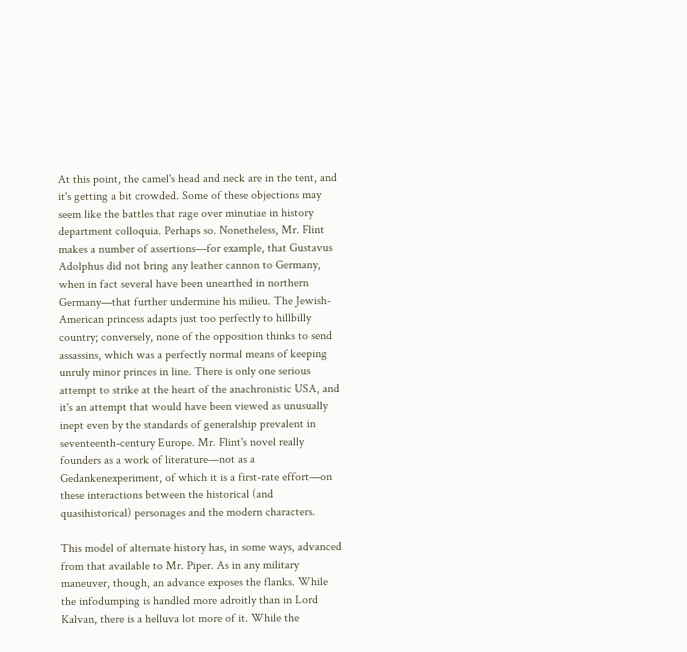At this point, the camel's head and neck are in the tent, and it's getting a bit crowded. Some of these objections may seem like the battles that rage over minutiae in history department colloquia. Perhaps so. Nonetheless, Mr. Flint makes a number of assertions—for example, that Gustavus Adolphus did not bring any leather cannon to Germany, when in fact several have been unearthed in northern Germany—that further undermine his milieu. The Jewish-American princess adapts just too perfectly to hillbilly country; conversely, none of the opposition thinks to send assassins, which was a perfectly normal means of keeping unruly minor princes in line. There is only one serious attempt to strike at the heart of the anachronistic USA, and it's an attempt that would have been viewed as unusually inept even by the standards of generalship prevalent in seventeenth-century Europe. Mr. Flint's novel really founders as a work of literature—not as a Gedankenexperiment, of which it is a first-rate effort—on these interactions between the historical (and quasihistorical) personages and the modern characters.

This model of alternate history has, in some ways, advanced from that available to Mr. Piper. As in any military maneuver, though, an advance exposes the flanks. While the infodumping is handled more adroitly than in Lord Kalvan, there is a helluva lot more of it. While the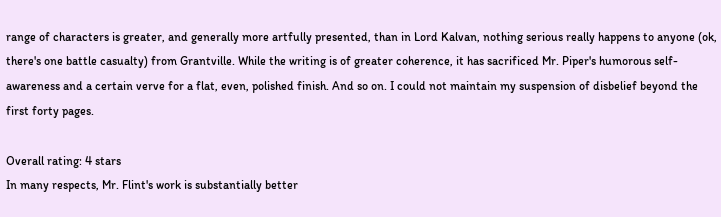range of characters is greater, and generally more artfully presented, than in Lord Kalvan, nothing serious really happens to anyone (ok, there's one battle casualty) from Grantville. While the writing is of greater coherence, it has sacrificed Mr. Piper's humorous self-awareness and a certain verve for a flat, even, polished finish. And so on. I could not maintain my suspension of disbelief beyond the first forty pages.

Overall rating: 4 stars
In many respects, Mr. Flint's work is substantially better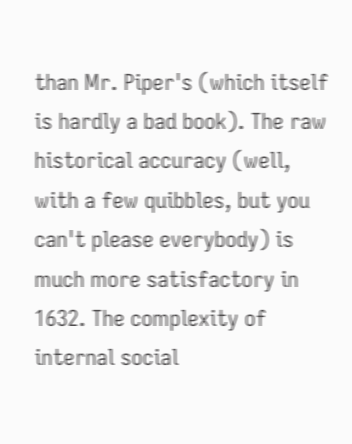than Mr. Piper's (which itself is hardly a bad book). The raw historical accuracy (well, with a few quibbles, but you can't please everybody) is much more satisfactory in 1632. The complexity of internal social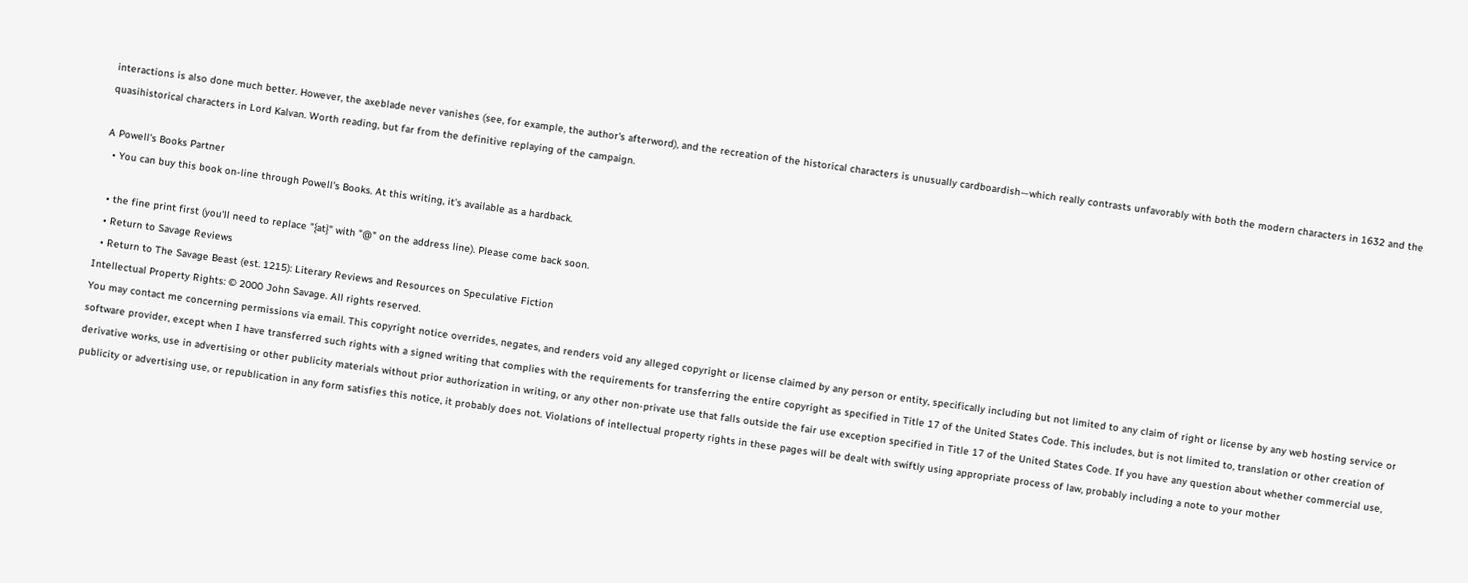interactions is also done much better. However, the axeblade never vanishes (see, for example, the author's afterword), and the recreation of the historical characters is unusually cardboardish—which really contrasts unfavorably with both the modern characters in 1632 and the quasihistorical characters in Lord Kalvan. Worth reading, but far from the definitive replaying of the campaign.

A Powell's Books Partner
  • You can buy this book on-line through Powell's Books. At this writing, it's available as a hardback.

  • the fine print first (you'll need to replace "{at}" with "@" on the address line). Please come back soon.
  • Return to Savage Reviews
  • Return to The Savage Beast (est. 1215): Literary Reviews and Resources on Speculative Fiction
Intellectual Property Rights: © 2000 John Savage. All rights reserved.
You may contact me concerning permissions via email. This copyright notice overrides, negates, and renders void any alleged copyright or license claimed by any person or entity, specifically including but not limited to any claim of right or license by any web hosting service or software provider, except when I have transferred such rights with a signed writing that complies with the requirements for transferring the entire copyright as specified in Title 17 of the United States Code. This includes, but is not limited to, translation or other creation of derivative works, use in advertising or other publicity materials without prior authorization in writing, or any other non-private use that falls outside the fair use exception specified in Title 17 of the United States Code. If you have any question about whether commercial use, publicity or advertising use, or republication in any form satisfies this notice, it probably does not. Violations of intellectual property rights in these pages will be dealt with swiftly using appropriate process of law, probably including a note to your mother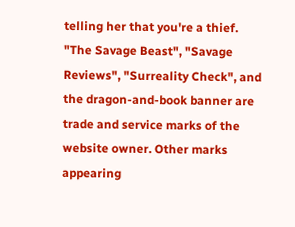telling her that you're a thief.
"The Savage Beast", "Savage Reviews", "Surreality Check", and the dragon-and-book banner are trade and service marks of the website owner. Other marks appearing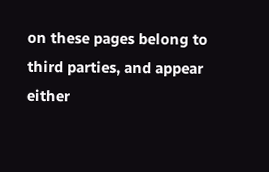on these pages belong to third parties, and appear either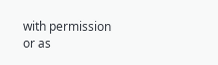with permission or as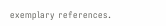exemplary references.